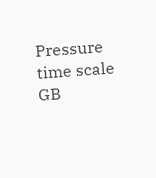Pressure time scale GB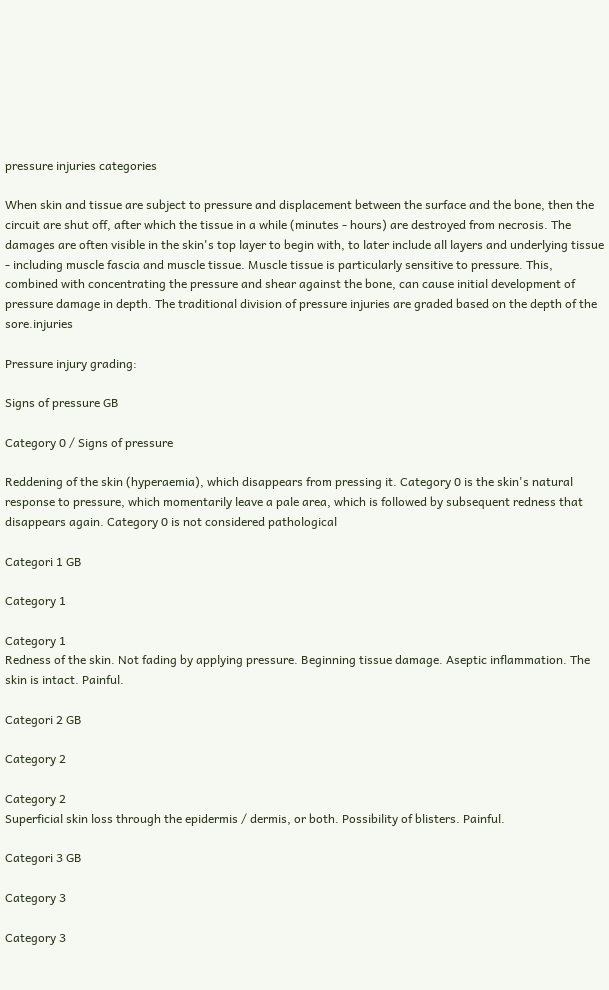pressure injuries categories

When skin and tissue are subject to pressure and displacement between the surface and the bone, then the circuit are shut off, after which the tissue in a while (minutes - hours) are destroyed from necrosis. The damages are often visible in the skin's top layer to begin with, to later include all layers and underlying tissue - including muscle fascia and muscle tissue. Muscle tissue is particularly sensitive to pressure. This, combined with concentrating the pressure and shear against the bone, can cause initial development of pressure damage in depth. The traditional division of pressure injuries are graded based on the depth of the sore.injuries

Pressure injury grading:

Signs of pressure GB

Category 0 / Signs of pressure

Reddening of the skin (hyperaemia), which disappears from pressing it. Category 0 is the skin's natural response to pressure, which momentarily leave a pale area, which is followed by subsequent redness that disappears again. Category 0 is not considered pathological

Categori 1 GB

Category 1

Category 1
Redness of the skin. Not fading by applying pressure. Beginning tissue damage. Aseptic inflammation. The skin is intact. Painful.

Categori 2 GB

Category 2

Category 2
Superficial skin loss through the epidermis / dermis, or both. Possibility of blisters. Painful.

Categori 3 GB

Category 3

Category 3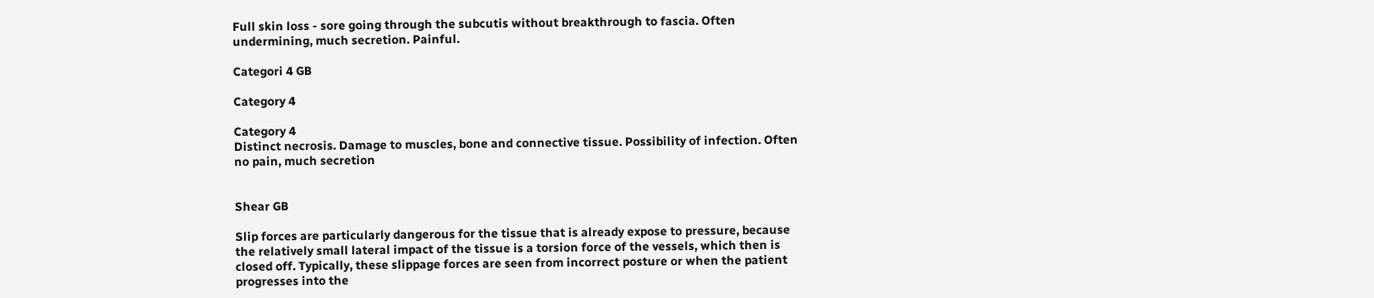Full skin loss - sore going through the subcutis without breakthrough to fascia. Often undermining, much secretion. Painful.

Categori 4 GB

Category 4

Category 4
Distinct necrosis. Damage to muscles, bone and connective tissue. Possibility of infection. Often no pain, much secretion


Shear GB

Slip forces are particularly dangerous for the tissue that is already expose to pressure, because the relatively small lateral impact of the tissue is a torsion force of the vessels, which then is closed off. Typically, these slippage forces are seen from incorrect posture or when the patient progresses into the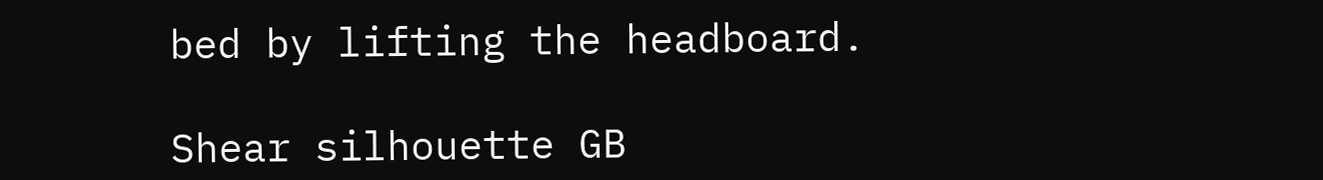bed by lifting the headboard.

Shear silhouette GB